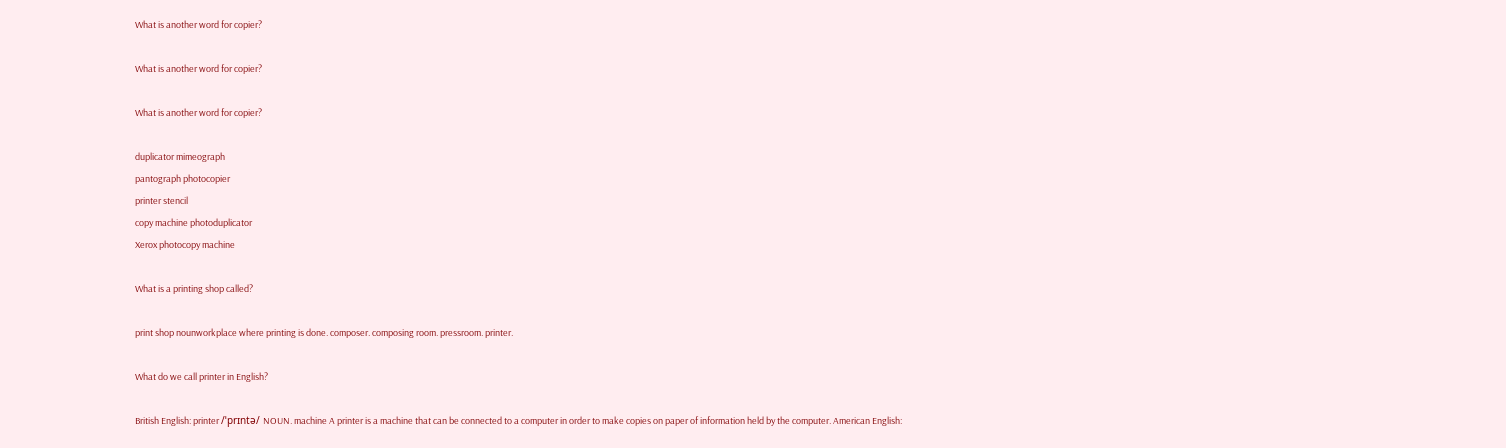What is another word for copier?

What is another word for copier?

What is another word for copier?

duplicator mimeograph
pantograph photocopier
printer stencil
copy machine photoduplicator
Xerox photocopy machine

What is a printing shop called?

print shop nounworkplace where printing is done. composer. composing room. pressroom. printer.

What do we call printer in English?

British English: printer /ˈprɪntə/ NOUN. machine A printer is a machine that can be connected to a computer in order to make copies on paper of information held by the computer. American English: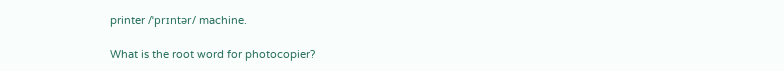printer /ˈprɪntər/ machine.

What is the root word for photocopier?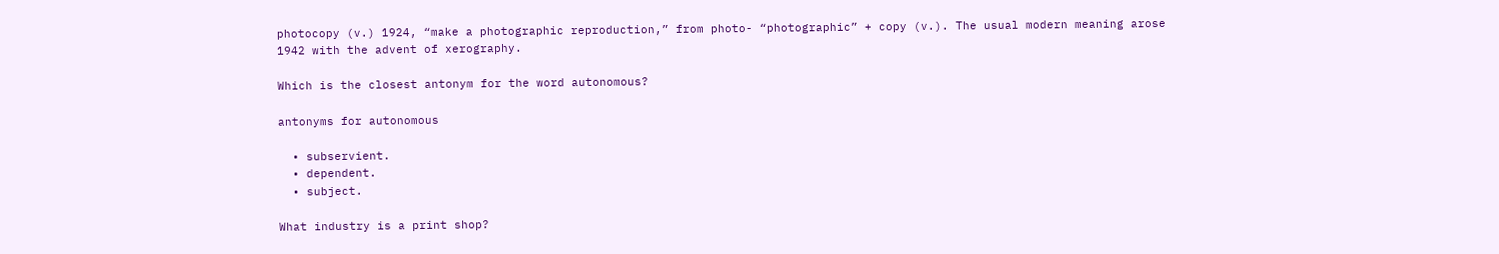photocopy (v.) 1924, “make a photographic reproduction,” from photo- “photographic” + copy (v.). The usual modern meaning arose 1942 with the advent of xerography.

Which is the closest antonym for the word autonomous?

antonyms for autonomous

  • subservient.
  • dependent.
  • subject.

What industry is a print shop?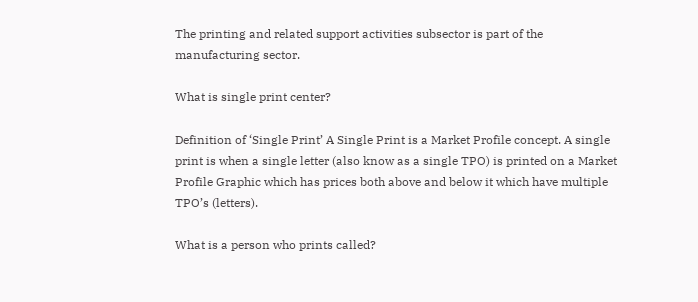The printing and related support activities subsector is part of the manufacturing sector.

What is single print center?

Definition of ‘Single Print’ A Single Print is a Market Profile concept. A single print is when a single letter (also know as a single TPO) is printed on a Market Profile Graphic which has prices both above and below it which have multiple TPO’s (letters).

What is a person who prints called?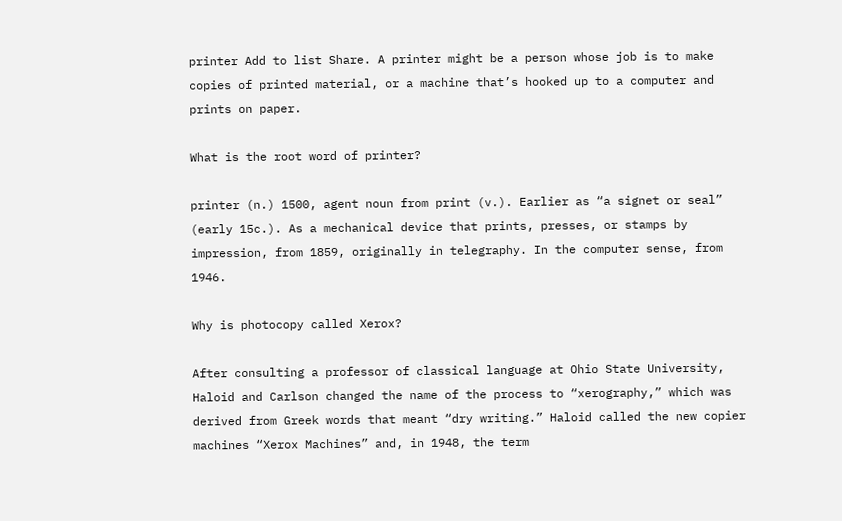printer Add to list Share. A printer might be a person whose job is to make copies of printed material, or a machine that’s hooked up to a computer and prints on paper.

What is the root word of printer?

printer (n.) 1500, agent noun from print (v.). Earlier as “a signet or seal” (early 15c.). As a mechanical device that prints, presses, or stamps by impression, from 1859, originally in telegraphy. In the computer sense, from 1946.

Why is photocopy called Xerox?

After consulting a professor of classical language at Ohio State University, Haloid and Carlson changed the name of the process to “xerography,” which was derived from Greek words that meant “dry writing.” Haloid called the new copier machines “Xerox Machines” and, in 1948, the term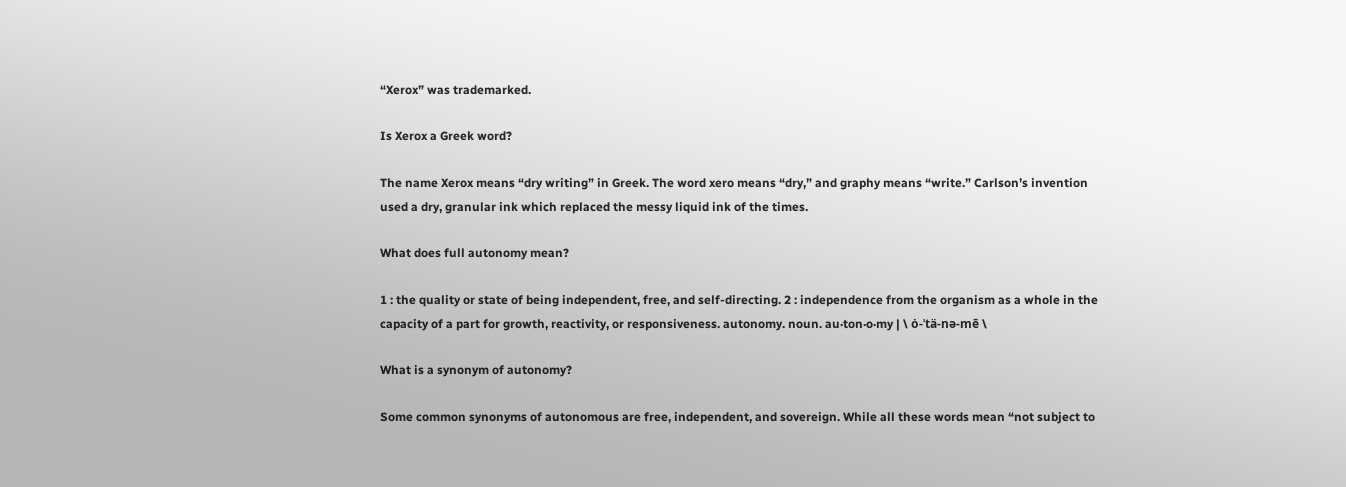“Xerox” was trademarked.

Is Xerox a Greek word?

The name Xerox means “dry writing” in Greek. The word xero means “dry,” and graphy means “write.” Carlson’s invention used a dry, granular ink which replaced the messy liquid ink of the times.

What does full autonomy mean?

1 : the quality or state of being independent, free, and self-directing. 2 : independence from the organism as a whole in the capacity of a part for growth, reactivity, or responsiveness. autonomy. noun. au·ton·o·my | \ ȯ-ˈtä-nə-mē \

What is a synonym of autonomy?

Some common synonyms of autonomous are free, independent, and sovereign. While all these words mean “not subject to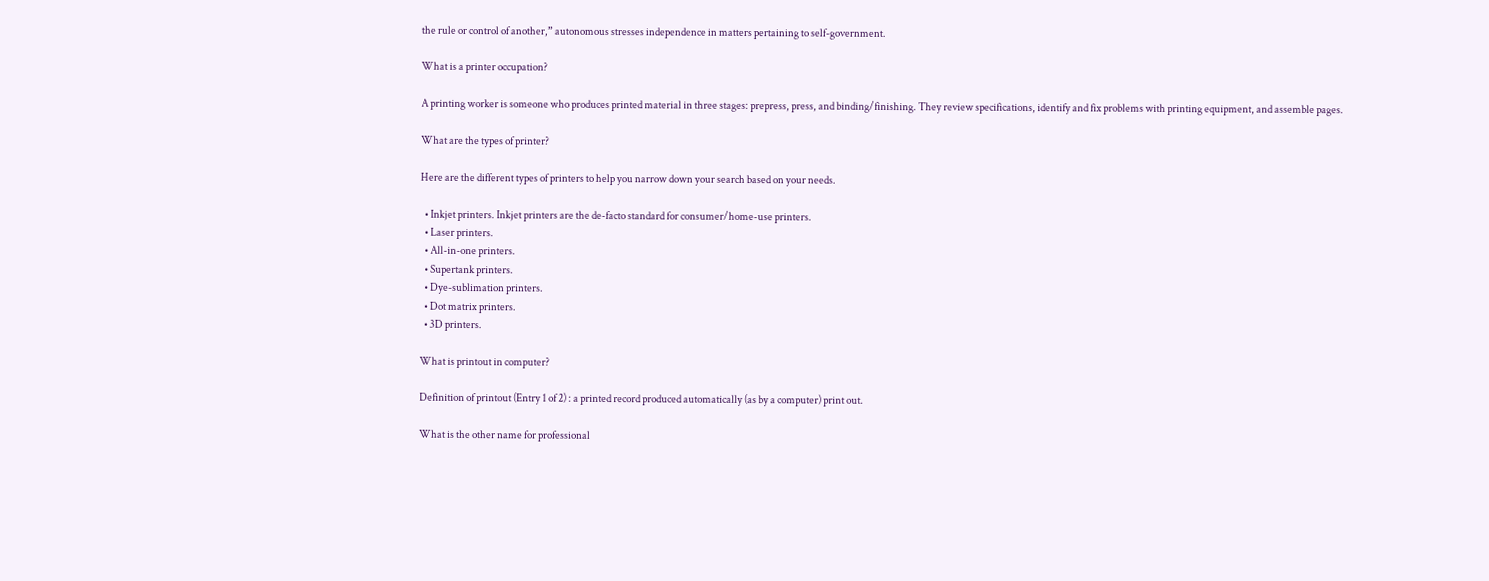the rule or control of another,” autonomous stresses independence in matters pertaining to self-government.

What is a printer occupation?

A printing worker is someone who produces printed material in three stages: prepress, press, and binding/finishing. They review specifications, identify and fix problems with printing equipment, and assemble pages.

What are the types of printer?

Here are the different types of printers to help you narrow down your search based on your needs.

  • Inkjet printers. Inkjet printers are the de-facto standard for consumer/home-use printers.
  • Laser printers.
  • All-in-one printers.
  • Supertank printers.
  • Dye-sublimation printers.
  • Dot matrix printers.
  • 3D printers.

What is printout in computer?

Definition of printout (Entry 1 of 2) : a printed record produced automatically (as by a computer) print out.

What is the other name for professional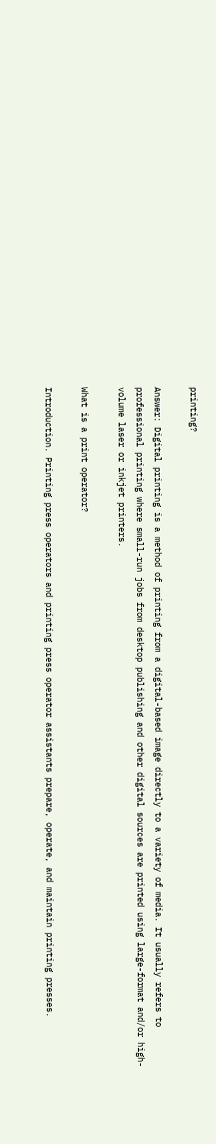printing?

Answer: Digital printing is a method of printing from a digital-based image directly to a variety of media. It usually refers to professional printing where small-run jobs from desktop publishing and other digital sources are printed using large-format and/or high-volume laser or inkjet printers.

What is a print operator?

Introduction. Printing press operators and printing press operator assistants prepare, operate, and maintain printing presses.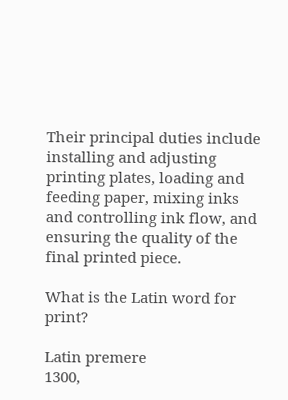Their principal duties include installing and adjusting printing plates, loading and feeding paper, mixing inks and controlling ink flow, and ensuring the quality of the final printed piece.

What is the Latin word for print?

Latin premere
1300,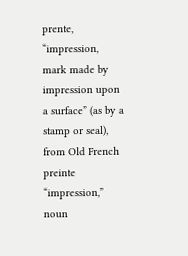prente, “impression, mark made by impression upon a surface” (as by a stamp or seal), from Old French preinte “impression,” noun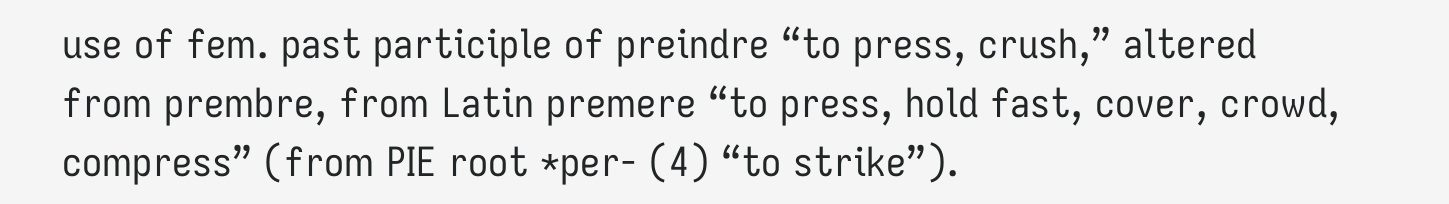use of fem. past participle of preindre “to press, crush,” altered from prembre, from Latin premere “to press, hold fast, cover, crowd, compress” (from PIE root *per- (4) “to strike”).